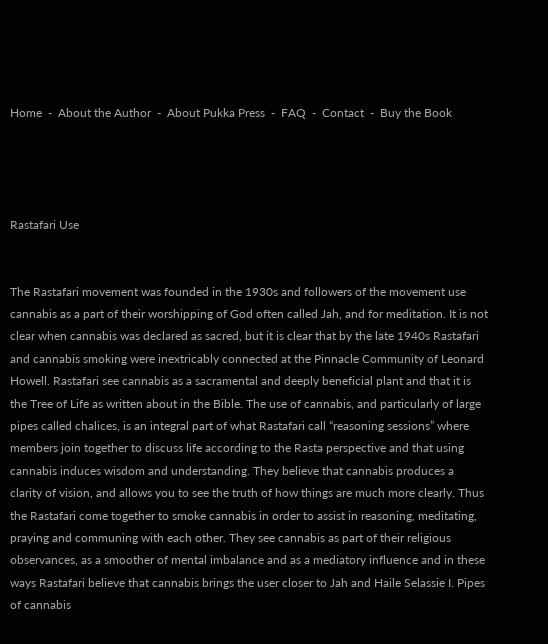Home  -  About the Author  -  About Pukka Press  -  FAQ  -  Contact  -  Buy the Book




Rastafari Use


The Rastafari movement was founded in the 1930s and followers of the movement use cannabis as a part of their worshipping of God often called Jah, and for meditation. It is not clear when cannabis was declared as sacred, but it is clear that by the late 1940s Rastafari and cannabis smoking were inextricably connected at the Pinnacle Community of Leonard Howell. Rastafari see cannabis as a sacramental and deeply beneficial plant and that it is the Tree of Life as written about in the Bible. The use of cannabis, and particularly of large pipes called chalices, is an integral part of what Rastafari call “reasoning sessions” where members join together to discuss life according to the Rasta perspective and that using cannabis induces wisdom and understanding. They believe that cannabis produces a clarity of vision, and allows you to see the truth of how things are much more clearly. Thus the Rastafari come together to smoke cannabis in order to assist in reasoning, meditating, praying and communing with each other. They see cannabis as part of their religious observances, as a smoother of mental imbalance and as a mediatory influence and in these ways Rastafari believe that cannabis brings the user closer to Jah and Haile Selassie I. Pipes of cannabis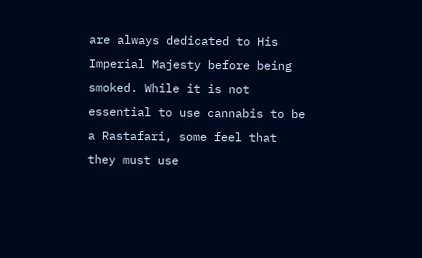are always dedicated to His Imperial Majesty before being smoked. While it is not essential to use cannabis to be a Rastafari, some feel that they must use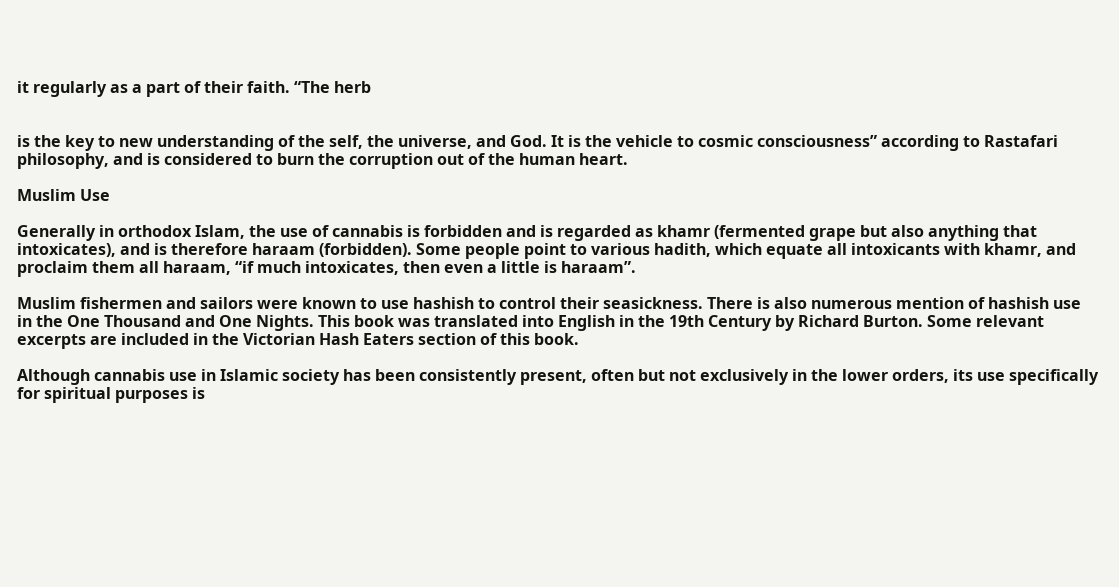it regularly as a part of their faith. “The herb


is the key to new understanding of the self, the universe, and God. It is the vehicle to cosmic consciousness” according to Rastafari philosophy, and is considered to burn the corruption out of the human heart.

Muslim Use

Generally in orthodox Islam, the use of cannabis is forbidden and is regarded as khamr (fermented grape but also anything that intoxicates), and is therefore haraam (forbidden). Some people point to various hadith, which equate all intoxicants with khamr, and proclaim them all haraam, “if much intoxicates, then even a little is haraam”.

Muslim fishermen and sailors were known to use hashish to control their seasickness. There is also numerous mention of hashish use in the One Thousand and One Nights. This book was translated into English in the 19th Century by Richard Burton. Some relevant excerpts are included in the Victorian Hash Eaters section of this book.

Although cannabis use in Islamic society has been consistently present, often but not exclusively in the lower orders, its use specifically for spiritual purposes is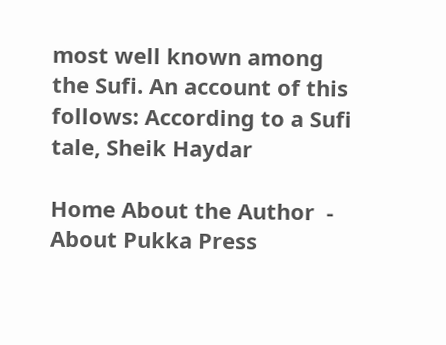most well known among the Sufi. An account of this follows: According to a Sufi tale, Sheik Haydar

Home About the Author  -  About Pukka Press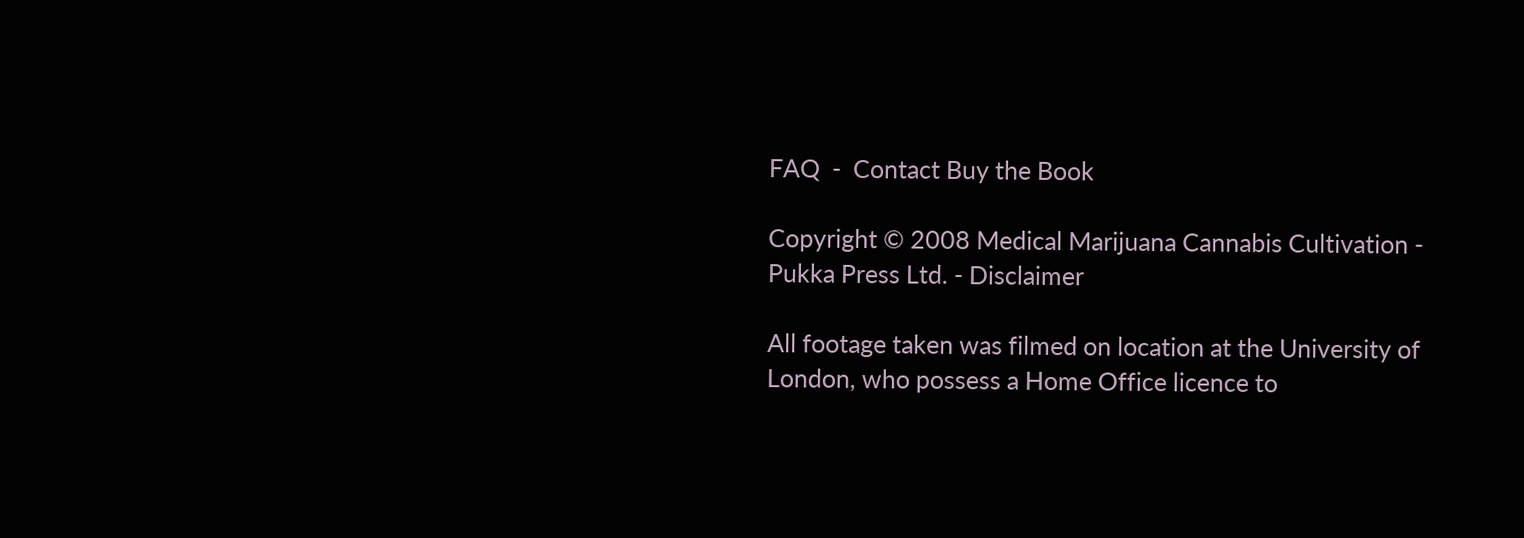FAQ  -  Contact Buy the Book

Copyright © 2008 Medical Marijuana Cannabis Cultivation - Pukka Press Ltd. - Disclaimer

All footage taken was filmed on location at the University of London, who possess a Home Office licence to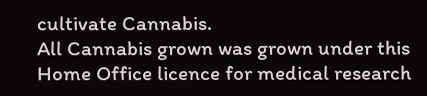cultivate Cannabis.
All Cannabis grown was grown under this Home Office licence for medical research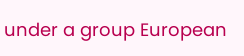under a group European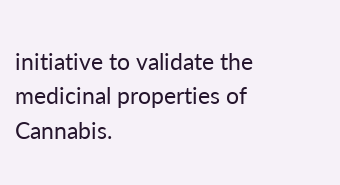initiative to validate the medicinal properties of Cannabis.